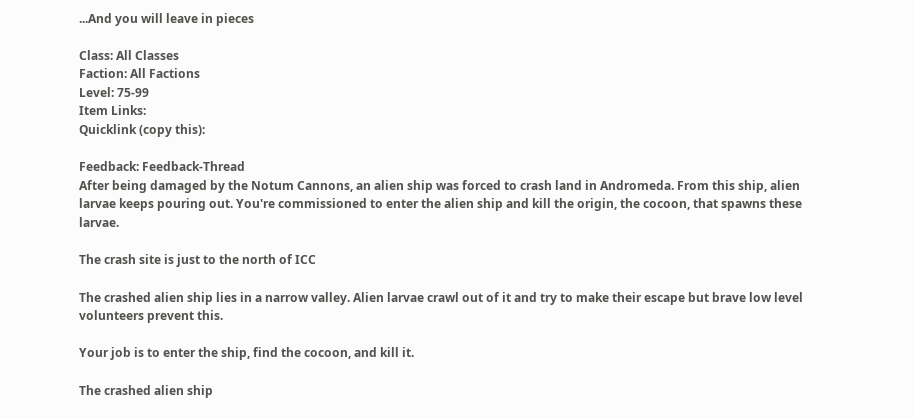...And you will leave in pieces

Class: All Classes
Faction: All Factions
Level: 75-99
Item Links:
Quicklink (copy this):

Feedback: Feedback-Thread
After being damaged by the Notum Cannons, an alien ship was forced to crash land in Andromeda. From this ship, alien larvae keeps pouring out. You're commissioned to enter the alien ship and kill the origin, the cocoon, that spawns these larvae.

The crash site is just to the north of ICC

The crashed alien ship lies in a narrow valley. Alien larvae crawl out of it and try to make their escape but brave low level volunteers prevent this.

Your job is to enter the ship, find the cocoon, and kill it.

The crashed alien ship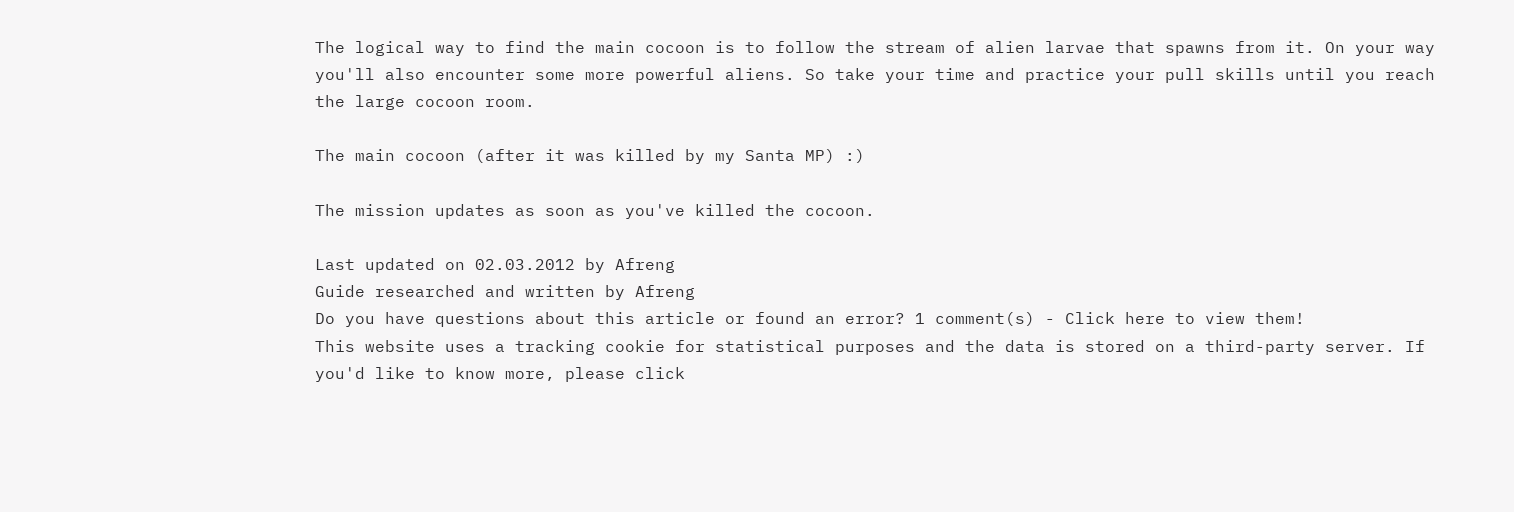The logical way to find the main cocoon is to follow the stream of alien larvae that spawns from it. On your way you'll also encounter some more powerful aliens. So take your time and practice your pull skills until you reach the large cocoon room.

The main cocoon (after it was killed by my Santa MP) :)

The mission updates as soon as you've killed the cocoon.

Last updated on 02.03.2012 by Afreng
Guide researched and written by Afreng
Do you have questions about this article or found an error? 1 comment(s) - Click here to view them!
This website uses a tracking cookie for statistical purposes and the data is stored on a third-party server. If you'd like to know more, please click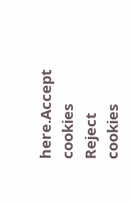here.Accept cookies Reject cookies